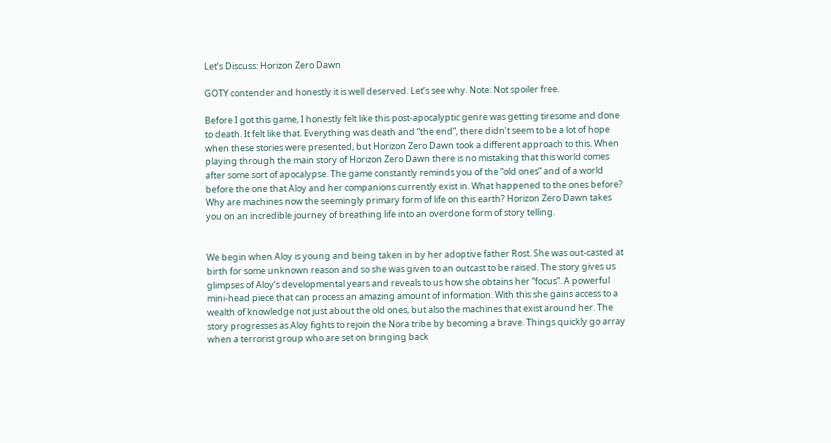Let’s Discuss: Horizon Zero Dawn

GOTY contender and honestly it is well deserved. Let’s see why. Note: Not spoiler free.

Before I got this game, I honestly felt like this post-apocalyptic genre was getting tiresome and done to death. It felt like that. Everything was death and “the end”, there didn’t seem to be a lot of hope when these stories were presented, but Horizon Zero Dawn took a different approach to this. When playing through the main story of Horizon Zero Dawn there is no mistaking that this world comes after some sort of apocalypse. The game constantly reminds you of the “old ones” and of a world before the one that Aloy and her companions currently exist in. What happened to the ones before? Why are machines now the seemingly primary form of life on this earth? Horizon Zero Dawn takes you on an incredible journey of breathing life into an overdone form of story telling.


We begin when Aloy is young and being taken in by her adoptive father Rost. She was out-casted at birth for some unknown reason and so she was given to an outcast to be raised. The story gives us glimpses of Aloy’s developmental years and reveals to us how she obtains her “focus”. A powerful mini-head piece that can process an amazing amount of information. With this she gains access to a wealth of knowledge not just about the old ones, but also the machines that exist around her. The story progresses as Aloy fights to rejoin the Nora tribe by becoming a brave. Things quickly go array when a terrorist group who are set on bringing back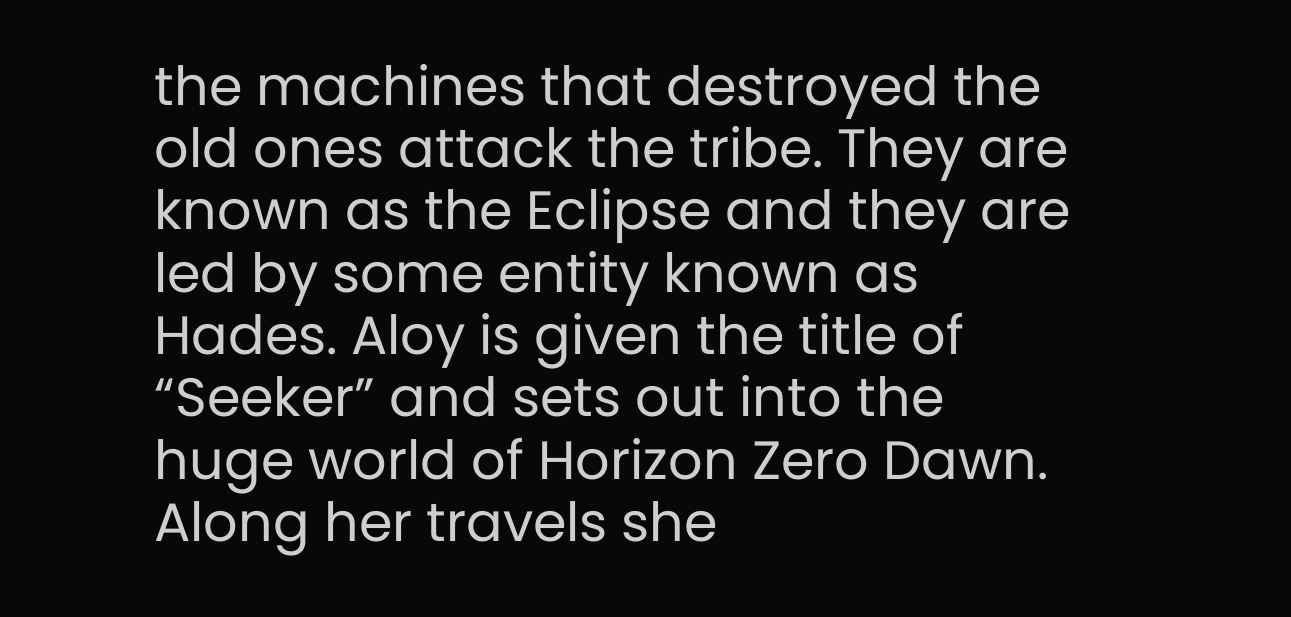the machines that destroyed the old ones attack the tribe. They are known as the Eclipse and they are led by some entity known as Hades. Aloy is given the title of “Seeker” and sets out into the huge world of Horizon Zero Dawn. Along her travels she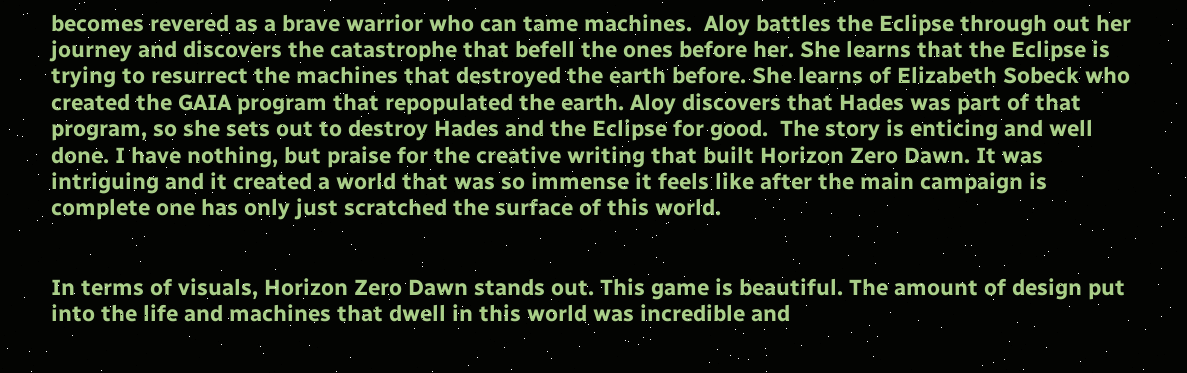becomes revered as a brave warrior who can tame machines.  Aloy battles the Eclipse through out her journey and discovers the catastrophe that befell the ones before her. She learns that the Eclipse is trying to resurrect the machines that destroyed the earth before. She learns of Elizabeth Sobeck who created the GAIA program that repopulated the earth. Aloy discovers that Hades was part of that program, so she sets out to destroy Hades and the Eclipse for good.  The story is enticing and well done. I have nothing, but praise for the creative writing that built Horizon Zero Dawn. It was intriguing and it created a world that was so immense it feels like after the main campaign is complete one has only just scratched the surface of this world.


In terms of visuals, Horizon Zero Dawn stands out. This game is beautiful. The amount of design put into the life and machines that dwell in this world was incredible and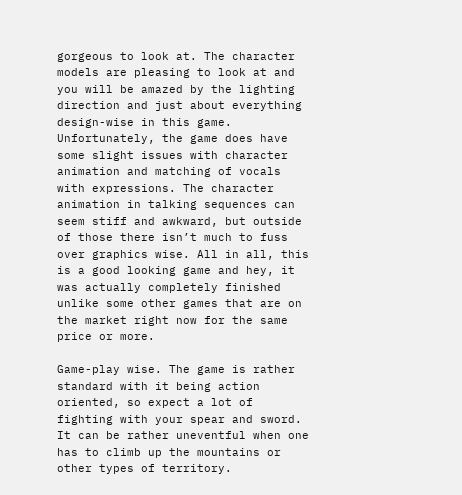gorgeous to look at. The character models are pleasing to look at and you will be amazed by the lighting direction and just about everything design-wise in this game. Unfortunately, the game does have some slight issues with character animation and matching of vocals with expressions. The character animation in talking sequences can seem stiff and awkward, but outside of those there isn’t much to fuss over graphics wise. All in all, this is a good looking game and hey, it was actually completely finished unlike some other games that are on the market right now for the same price or more.

Game-play wise. The game is rather standard with it being action oriented, so expect a lot of fighting with your spear and sword. It can be rather uneventful when one has to climb up the mountains or other types of territory.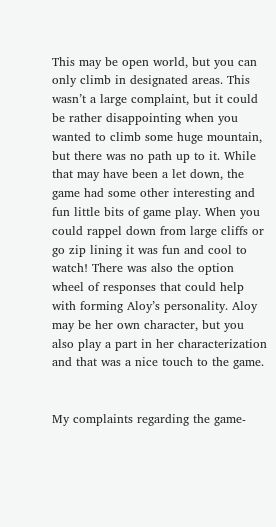This may be open world, but you can only climb in designated areas. This wasn’t a large complaint, but it could be rather disappointing when you wanted to climb some huge mountain, but there was no path up to it. While that may have been a let down, the game had some other interesting and fun little bits of game play. When you could rappel down from large cliffs or go zip lining it was fun and cool to watch! There was also the option wheel of responses that could help with forming Aloy’s personality. Aloy may be her own character, but you also play a part in her characterization and that was a nice touch to the game.


My complaints regarding the game-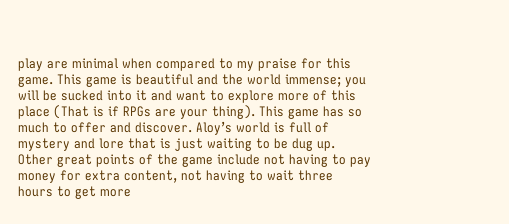play are minimal when compared to my praise for this game. This game is beautiful and the world immense; you will be sucked into it and want to explore more of this place (That is if RPGs are your thing). This game has so much to offer and discover. Aloy’s world is full of mystery and lore that is just waiting to be dug up. Other great points of the game include not having to pay money for extra content, not having to wait three hours to get more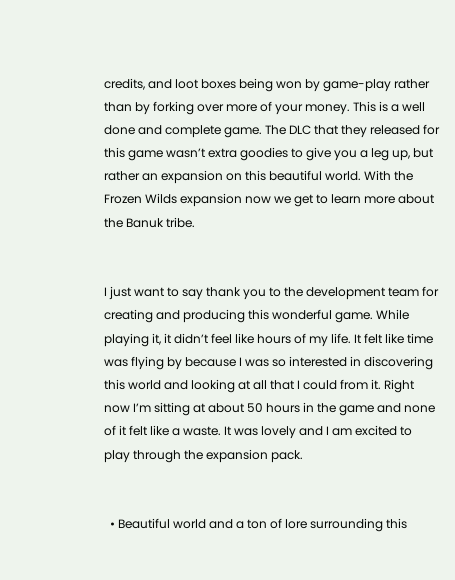credits, and loot boxes being won by game-play rather than by forking over more of your money. This is a well done and complete game. The DLC that they released for this game wasn’t extra goodies to give you a leg up, but rather an expansion on this beautiful world. With the Frozen Wilds expansion now we get to learn more about the Banuk tribe.


I just want to say thank you to the development team for creating and producing this wonderful game. While playing it, it didn’t feel like hours of my life. It felt like time was flying by because I was so interested in discovering this world and looking at all that I could from it. Right now I’m sitting at about 50 hours in the game and none of it felt like a waste. It was lovely and I am excited to play through the expansion pack.


  • Beautiful world and a ton of lore surrounding this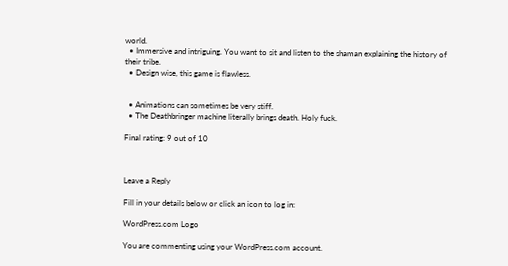world.
  • Immersive and intriguing. You want to sit and listen to the shaman explaining the history of their tribe.
  • Design wise, this game is flawless.


  • Animations can sometimes be very stiff.
  • The Deathbringer machine literally brings death. Holy fuck.

Final rating: 9 out of 10



Leave a Reply

Fill in your details below or click an icon to log in:

WordPress.com Logo

You are commenting using your WordPress.com account.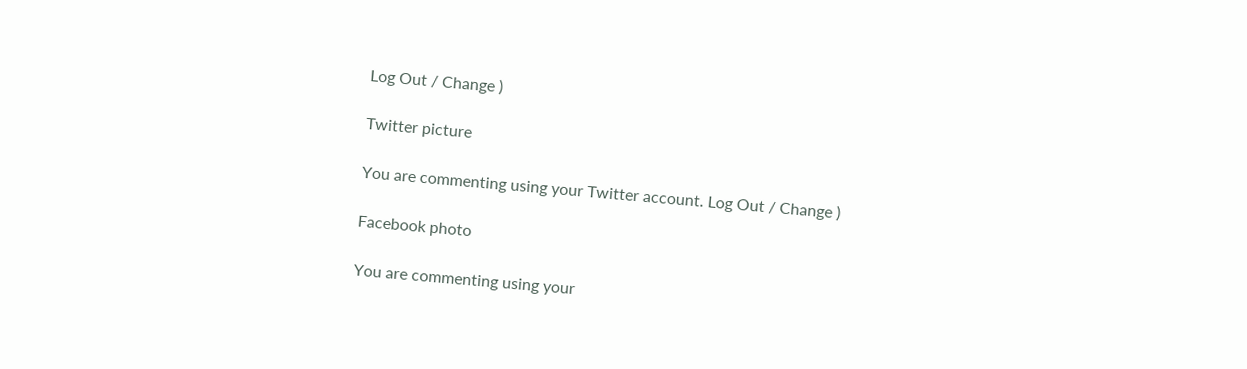Log Out / Change )

Twitter picture

You are commenting using your Twitter account. Log Out / Change )

Facebook photo

You are commenting using your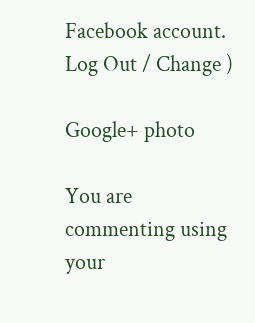Facebook account. Log Out / Change )

Google+ photo

You are commenting using your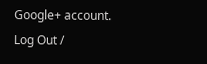Google+ account. Log Out /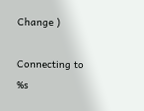Change )

Connecting to %s